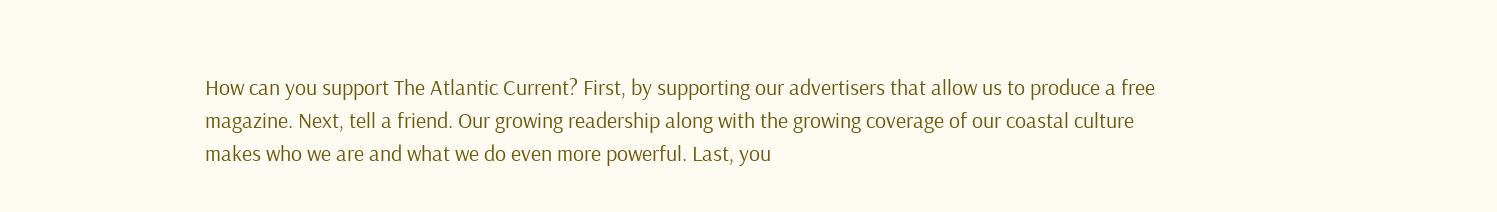How can you support The Atlantic Current? First, by supporting our advertisers that allow us to produce a free magazine. Next, tell a friend. Our growing readership along with the growing coverage of our coastal culture makes who we are and what we do even more powerful. Last, you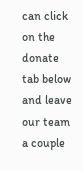can click on the donate tab below and leave our team a couple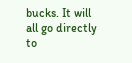bucks. It will all go directly to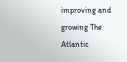improving and growing The Atlantic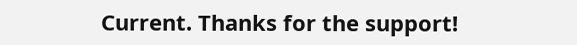Current. Thanks for the support!